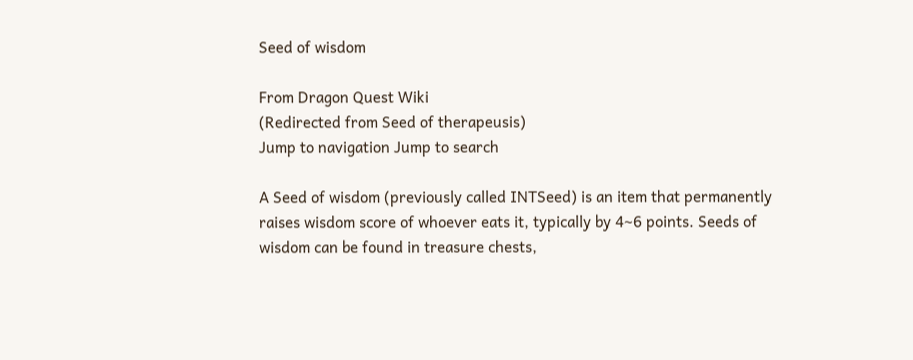Seed of wisdom

From Dragon Quest Wiki
(Redirected from Seed of therapeusis)
Jump to navigation Jump to search

A Seed of wisdom (previously called INTSeed) is an item that permanently raises wisdom score of whoever eats it, typically by 4~6 points. Seeds of wisdom can be found in treasure chests,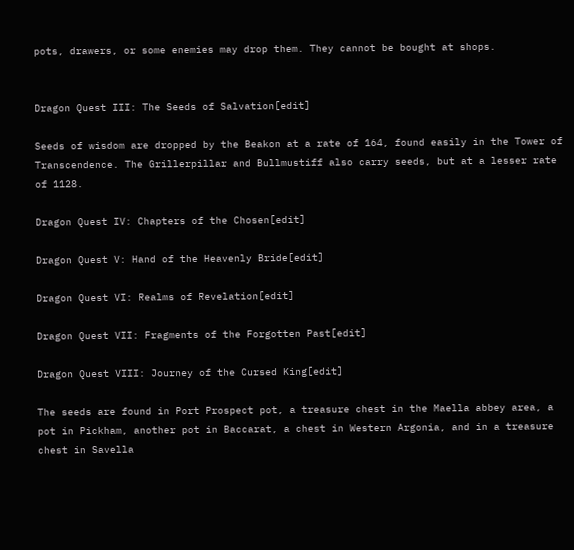pots, drawers, or some enemies may drop them. They cannot be bought at shops.


Dragon Quest III: The Seeds of Salvation[edit]

Seeds of wisdom are dropped by the Beakon at a rate of 164, found easily in the Tower of Transcendence. The Grillerpillar and Bullmustiff also carry seeds, but at a lesser rate of 1128.

Dragon Quest IV: Chapters of the Chosen[edit]

Dragon Quest V: Hand of the Heavenly Bride[edit]

Dragon Quest VI: Realms of Revelation[edit]

Dragon Quest VII: Fragments of the Forgotten Past[edit]

Dragon Quest VIII: Journey of the Cursed King[edit]

The seeds are found in Port Prospect pot, a treasure chest in the Maella abbey area, a pot in Pickham, another pot in Baccarat, a chest in Western Argonia, and in a treasure chest in Savella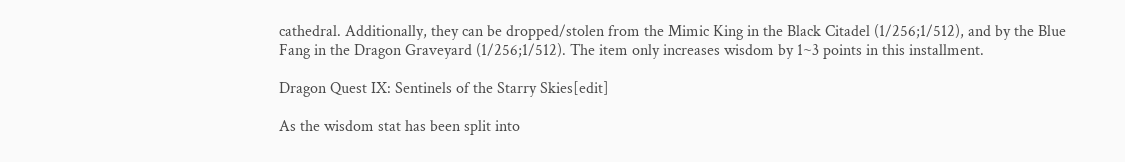cathedral. Additionally, they can be dropped/stolen from the Mimic King in the Black Citadel (1/256;1/512), and by the Blue Fang in the Dragon Graveyard (1/256;1/512). The item only increases wisdom by 1~3 points in this installment.

Dragon Quest IX: Sentinels of the Starry Skies[edit]

As the wisdom stat has been split into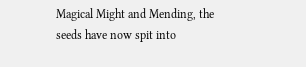Magical Might and Mending, the seeds have now spit into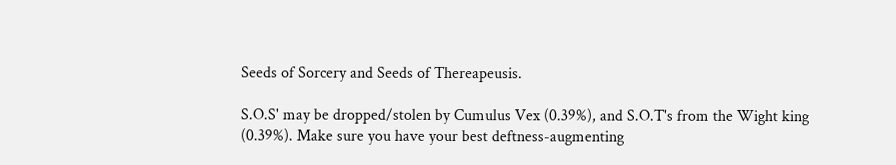Seeds of Sorcery and Seeds of Thereapeusis.

S.O.S' may be dropped/stolen by Cumulus Vex (0.39%), and S.O.T's from the Wight king (0.39%). Make sure you have your best deftness-augmenting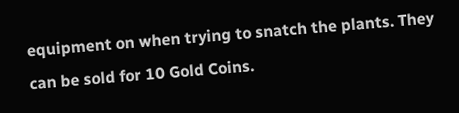equipment on when trying to snatch the plants. They can be sold for 10 Gold Coins.